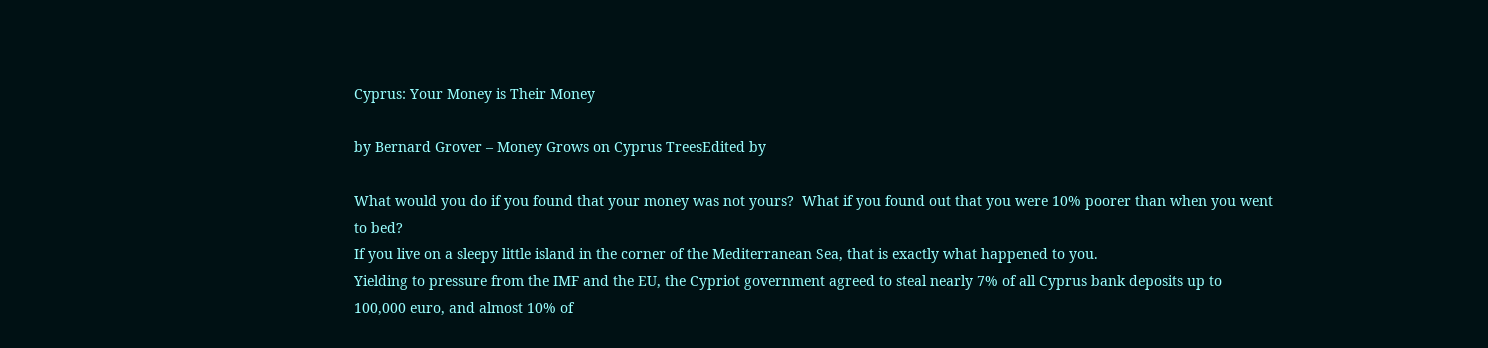Cyprus: Your Money is Their Money

by Bernard Grover – Money Grows on Cyprus TreesEdited by

What would you do if you found that your money was not yours?  What if you found out that you were 10% poorer than when you went to bed?
If you live on a sleepy little island in the corner of the Mediterranean Sea, that is exactly what happened to you.
Yielding to pressure from the IMF and the EU, the Cypriot government agreed to steal nearly 7% of all Cyprus bank deposits up to 100,000 euro, and almost 10% of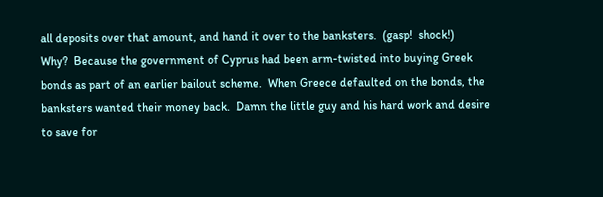all deposits over that amount, and hand it over to the banksters.  (gasp!  shock!)
Why?  Because the government of Cyprus had been arm-twisted into buying Greek bonds as part of an earlier bailout scheme.  When Greece defaulted on the bonds, the banksters wanted their money back.  Damn the little guy and his hard work and desire to save for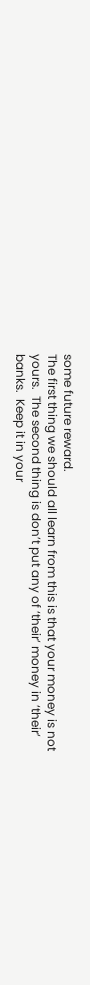some future reward.
The first thing we should all learn from this is that your money is not yours.  The second thing is don’t put any of ‘their’ money in ‘their’ banks.  Keep it in your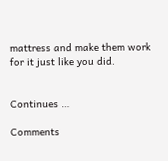mattress and make them work for it just like you did.


Continues …

Comments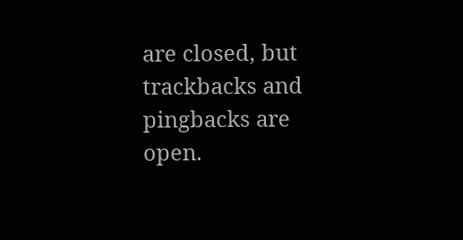are closed, but trackbacks and pingbacks are open.